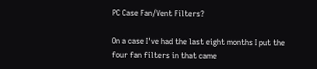PC Case Fan/Vent Filters?

On a case I've had the last eight months I put the four fan filters in that came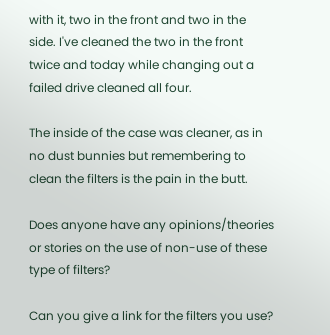with it, two in the front and two in the side. I've cleaned the two in the front twice and today while changing out a failed drive cleaned all four.

The inside of the case was cleaner, as in no dust bunnies but remembering to clean the filters is the pain in the butt.

Does anyone have any opinions/theories or stories on the use of non-use of these type of filters?

Can you give a link for the filters you use?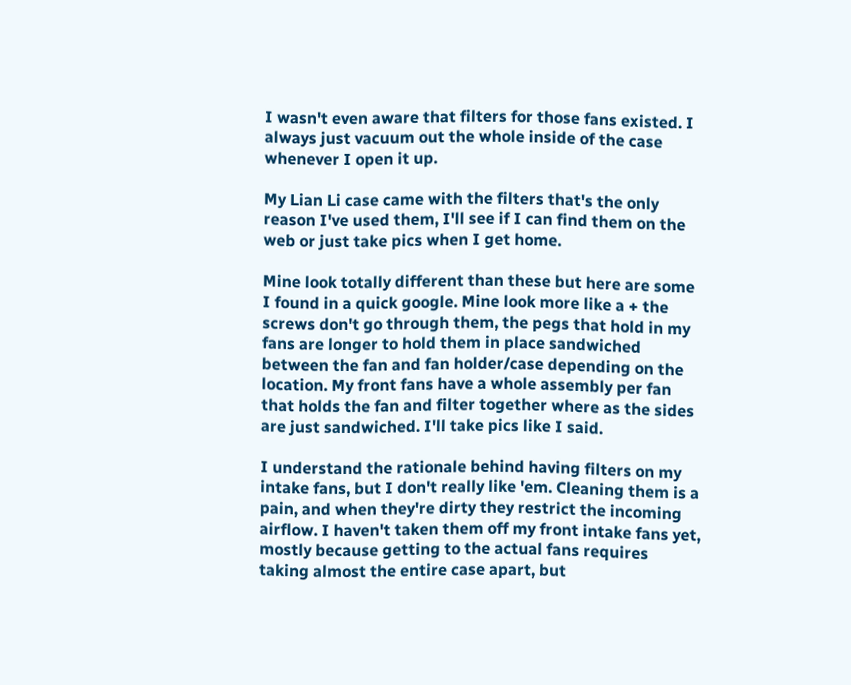I wasn't even aware that filters for those fans existed. I always just vacuum out the whole inside of the case whenever I open it up.

My Lian Li case came with the filters that's the only reason I've used them, I'll see if I can find them on the web or just take pics when I get home.

Mine look totally different than these but here are some I found in a quick google. Mine look more like a + the screws don't go through them, the pegs that hold in my fans are longer to hold them in place sandwiched between the fan and fan holder/case depending on the location. My front fans have a whole assembly per fan that holds the fan and filter together where as the sides are just sandwiched. I'll take pics like I said.

I understand the rationale behind having filters on my intake fans, but I don't really like 'em. Cleaning them is a pain, and when they're dirty they restrict the incoming airflow. I haven't taken them off my front intake fans yet, mostly because getting to the actual fans requires taking almost the entire case apart, but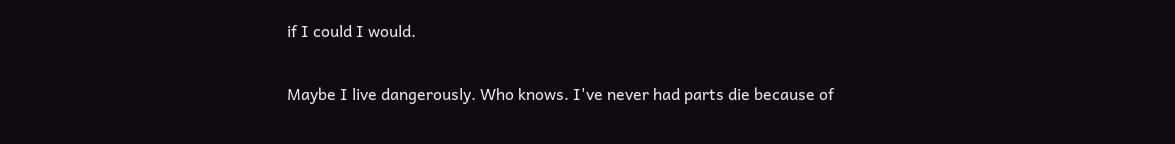if I could I would.

Maybe I live dangerously. Who knows. I've never had parts die because of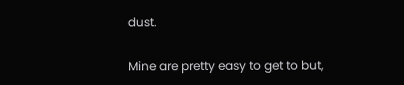dust.

Mine are pretty easy to get to but,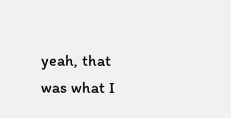yeah, that was what I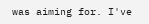was aiming for. I've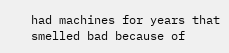had machines for years that smelled bad because of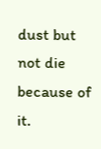dust but not die because of it.